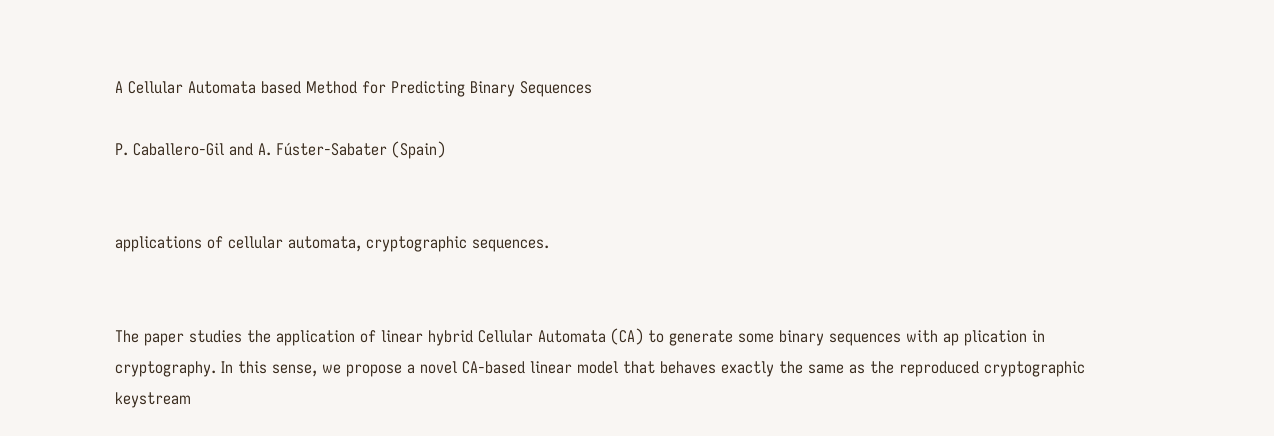A Cellular Automata based Method for Predicting Binary Sequences

P. Caballero-Gil and A. Fúster-Sabater (Spain)


applications of cellular automata, cryptographic sequences.


The paper studies the application of linear hybrid Cellular Automata (CA) to generate some binary sequences with ap plication in cryptography. In this sense, we propose a novel CA-based linear model that behaves exactly the same as the reproduced cryptographic keystream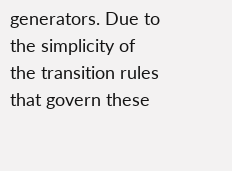generators. Due to the simplicity of the transition rules that govern these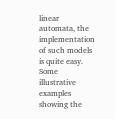linear automata, the implementation of such models is quite easy. Some illustrative examples showing the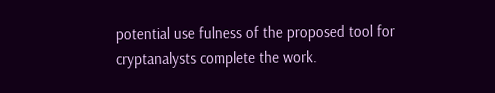potential use fulness of the proposed tool for cryptanalysts complete the work.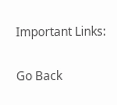Important Links:

Go Back